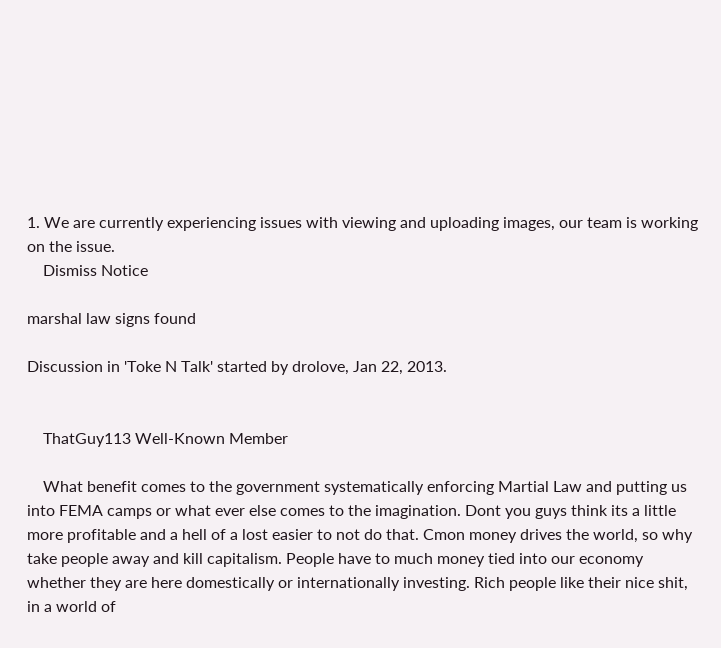1. We are currently experiencing issues with viewing and uploading images, our team is working on the issue.
    Dismiss Notice

marshal law signs found

Discussion in 'Toke N Talk' started by drolove, Jan 22, 2013.


    ThatGuy113 Well-Known Member

    What benefit comes to the government systematically enforcing Martial Law and putting us into FEMA camps or what ever else comes to the imagination. Dont you guys think its a little more profitable and a hell of a lost easier to not do that. Cmon money drives the world, so why take people away and kill capitalism. People have to much money tied into our economy whether they are here domestically or internationally investing. Rich people like their nice shit, in a world of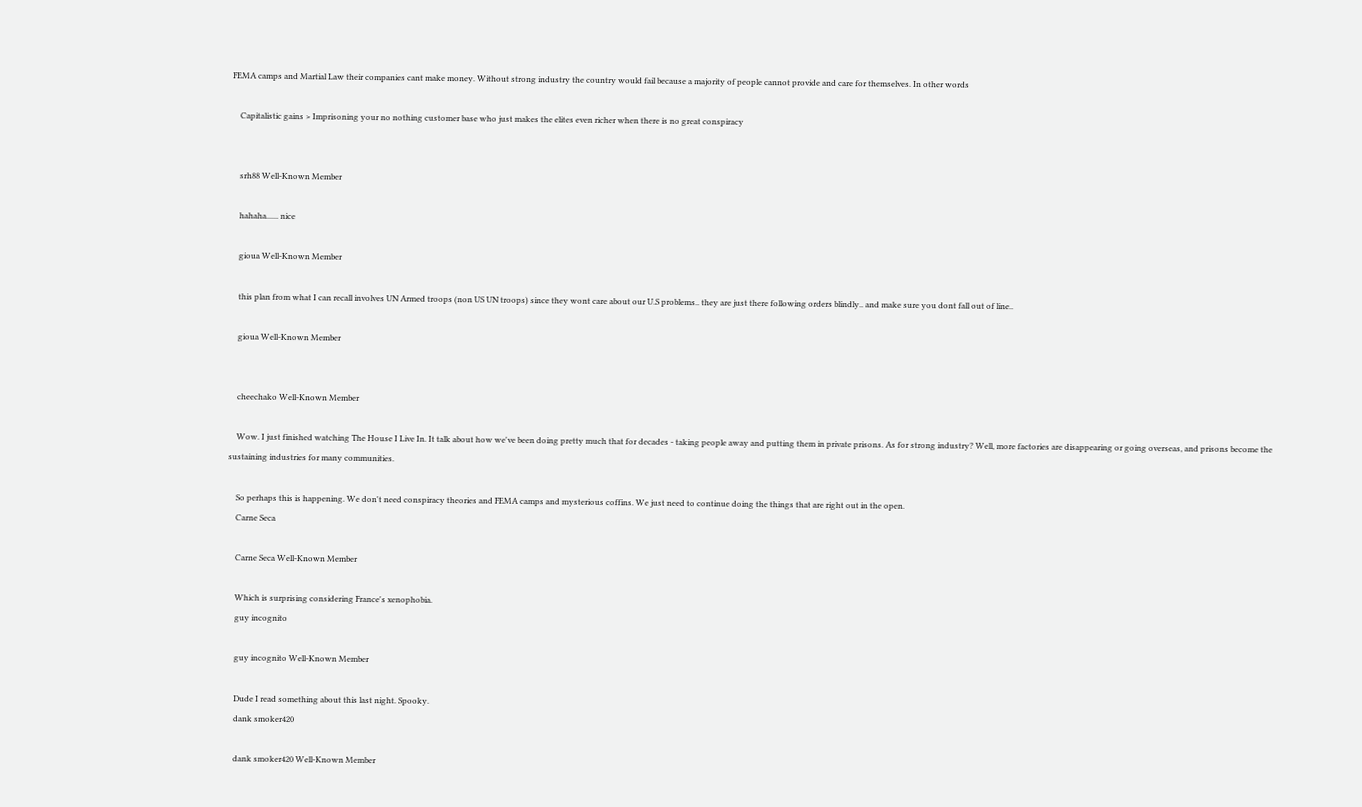FEMA camps and Martial Law their companies cant make money. Without strong industry the country would fail because a majority of people cannot provide and care for themselves. In other words

    Capitalistic gains > Imprisoning your no nothing customer base who just makes the elites even richer when there is no great conspiracy


    srh88 Well-Known Member

    hahaha...... nice

    gioua Well-Known Member

    this plan from what I can recall involves UN Armed troops (non US UN troops) since they wont care about our U.S problems.. they are just there following orders blindly.. and make sure you dont fall out of line..

    gioua Well-Known Member


    cheechako Well-Known Member

    Wow. I just finished watching The House I Live In. It talk about how we've been doing pretty much that for decades - taking people away and putting them in private prisons. As for strong industry? Well, more factories are disappearing or going overseas, and prisons become the sustaining industries for many communities.

    So perhaps this is happening. We don't need conspiracy theories and FEMA camps and mysterious coffins. We just need to continue doing the things that are right out in the open.
    Carne Seca

    Carne Seca Well-Known Member

    Which is surprising considering France's xenophobia.
    guy incognito

    guy incognito Well-Known Member

    Dude I read something about this last night. Spooky.
    dank smoker420

    dank smoker420 Well-Known Member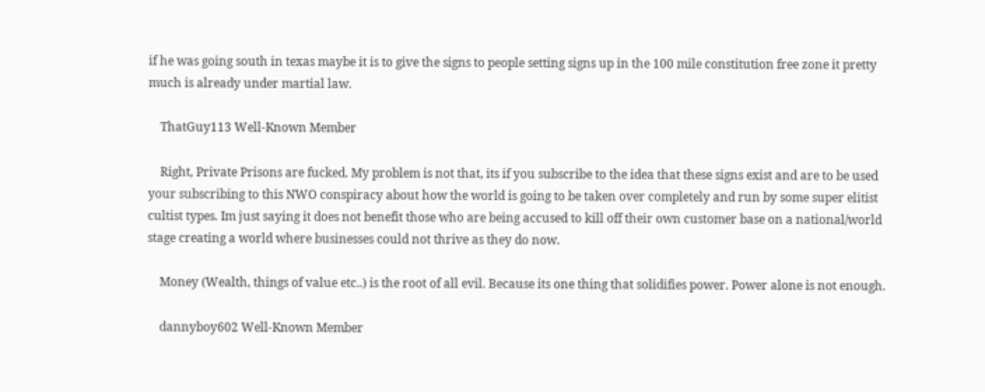if he was going south in texas maybe it is to give the signs to people setting signs up in the 100 mile constitution free zone it pretty much is already under martial law.

    ThatGuy113 Well-Known Member

    Right, Private Prisons are fucked. My problem is not that, its if you subscribe to the idea that these signs exist and are to be used your subscribing to this NWO conspiracy about how the world is going to be taken over completely and run by some super elitist cultist types. Im just saying it does not benefit those who are being accused to kill off their own customer base on a national/world stage creating a world where businesses could not thrive as they do now.

    Money (Wealth, things of value etc..) is the root of all evil. Because its one thing that solidifies power. Power alone is not enough.

    dannyboy602 Well-Known Member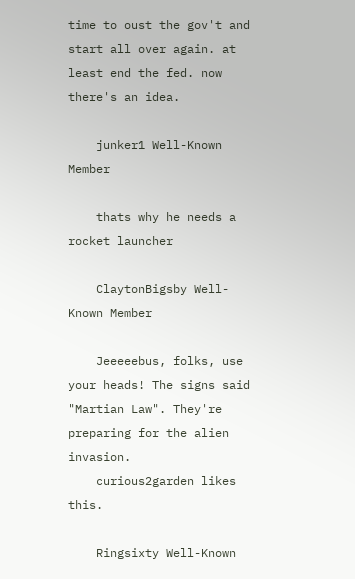time to oust the gov't and start all over again. at least end the fed. now there's an idea.

    junker1 Well-Known Member

    thats why he needs a rocket launcher

    ClaytonBigsby Well-Known Member

    Jeeeeebus, folks, use your heads! The signs said "Martian Law". They're preparing for the alien invasion.
    curious2garden likes this.

    Ringsixty Well-Known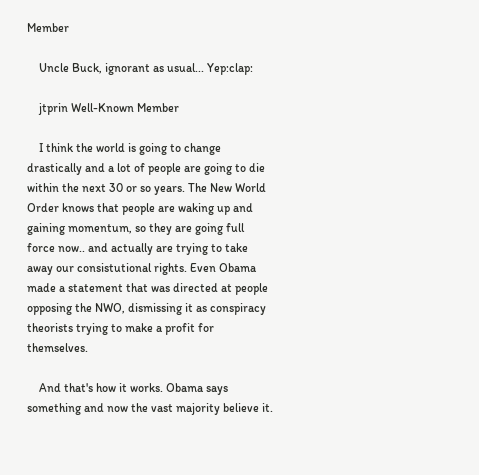Member

    Uncle Buck, ignorant as usual... Yep:clap:

    jtprin Well-Known Member

    I think the world is going to change drastically and a lot of people are going to die within the next 30 or so years. The New World Order knows that people are waking up and gaining momentum, so they are going full force now.. and actually are trying to take away our consistutional rights. Even Obama made a statement that was directed at people opposing the NWO, dismissing it as conspiracy theorists trying to make a profit for themselves.

    And that's how it works. Obama says something and now the vast majority believe it.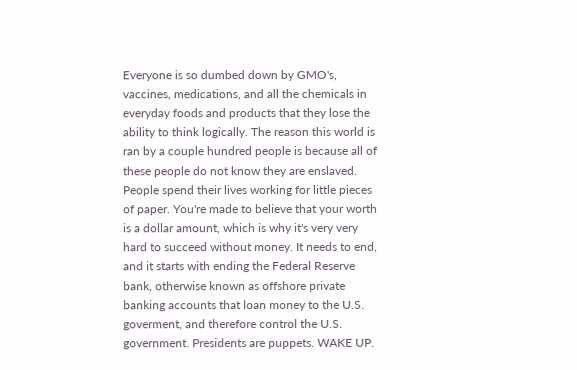Everyone is so dumbed down by GMO's, vaccines, medications, and all the chemicals in everyday foods and products that they lose the ability to think logically. The reason this world is ran by a couple hundred people is because all of these people do not know they are enslaved. People spend their lives working for little pieces of paper. You're made to believe that your worth is a dollar amount, which is why it's very very hard to succeed without money. It needs to end, and it starts with ending the Federal Reserve bank, otherwise known as offshore private banking accounts that loan money to the U.S. goverment, and therefore control the U.S. government. Presidents are puppets. WAKE UP.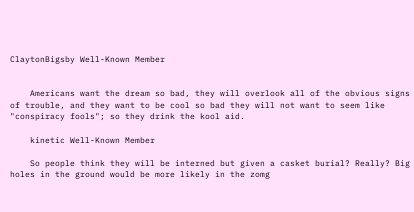ClaytonBigsby Well-Known Member


    Americans want the dream so bad, they will overlook all of the obvious signs of trouble, and they want to be cool so bad they will not want to seem like "conspiracy fools"; so they drink the kool aid.

    kinetic Well-Known Member

    So people think they will be interned but given a casket burial? Really? Big holes in the ground would be more likely in the zomg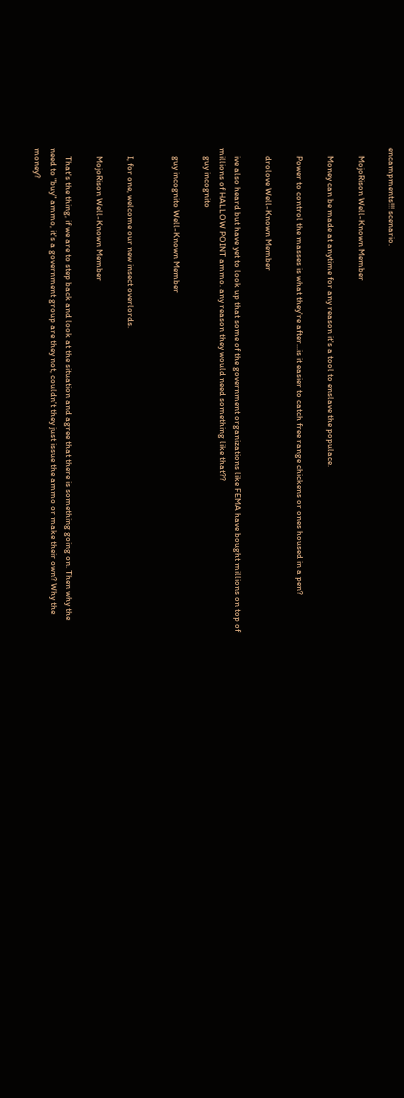encampments!!! scenario.

    MojoRison Well-Known Member

    Money can be made at anytime for any reason it's a tool to enslave the populace.

    Power to control the masses is what they're after...is it easier to catch free range chickens or ones housed in a pen?

    drolove Well-Known Member

    ive also heard but have yet to look up that some of the government organizations like FEMA have bought millions on top of millions of HALLOW POINT ammo. any reason they would need something like that??
    guy incognito

    guy incognito Well-Known Member


    I, for one, welcome our new insect overlords.

    MojoRison Well-Known Member

    That's the thing, if we are to step back and look at the situation and agree that there is something going on. Then why the need to "buy" ammo, it's a government group are they not, couldn't they just issue the ammo or make their own? Why the money?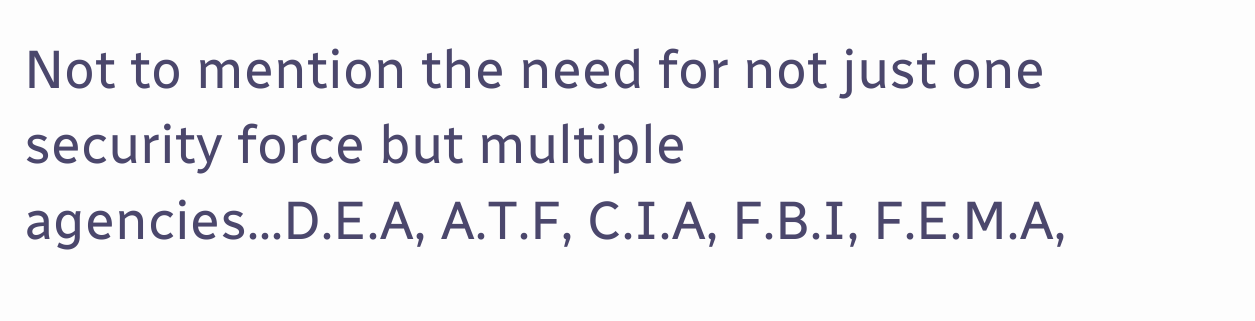Not to mention the need for not just one security force but multiple agencies...D.E.A, A.T.F, C.I.A, F.B.I, F.E.M.A,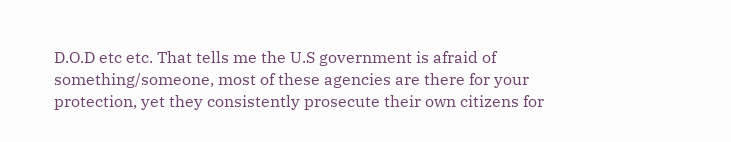D.O.D etc etc. That tells me the U.S government is afraid of something/someone, most of these agencies are there for your protection, yet they consistently prosecute their own citizens for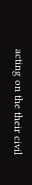acting on the their civil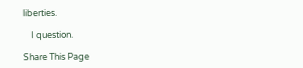liberties.

    I question.

Share This Page